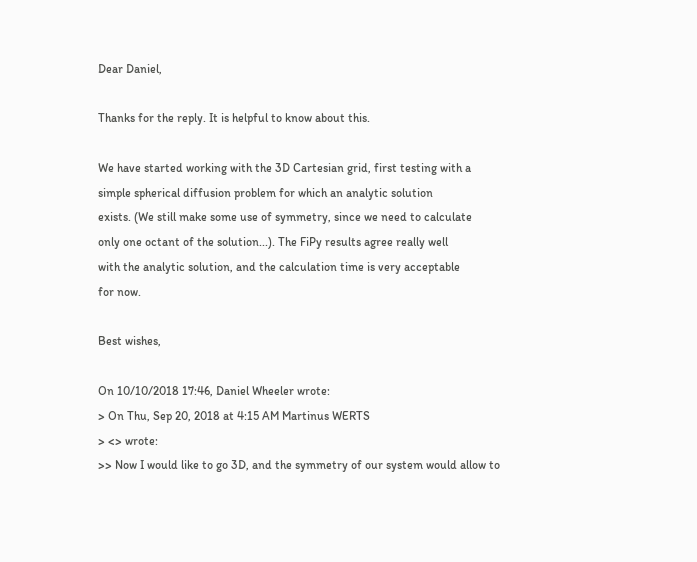Dear Daniel,

Thanks for the reply. It is helpful to know about this.

We have started working with the 3D Cartesian grid, first testing with a
simple spherical diffusion problem for which an analytic solution
exists. (We still make some use of symmetry, since we need to calculate
only one octant of the solution...). The FiPy results agree really well
with the analytic solution, and the calculation time is very acceptable
for now.

Best wishes,

On 10/10/2018 17:46, Daniel Wheeler wrote:
> On Thu, Sep 20, 2018 at 4:15 AM Martinus WERTS
> <> wrote:
>> Now I would like to go 3D, and the symmetry of our system would allow to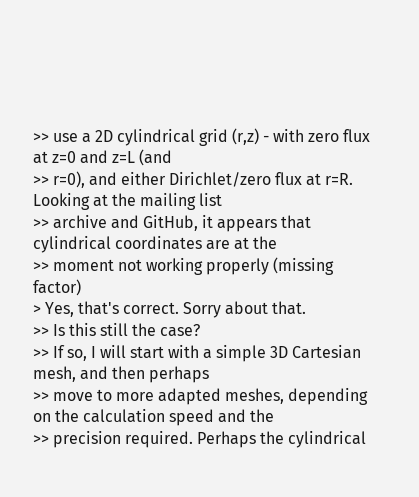>> use a 2D cylindrical grid (r,z) - with zero flux at z=0 and z=L (and
>> r=0), and either Dirichlet/zero flux at r=R. Looking at the mailing list
>> archive and GitHub, it appears that cylindrical coordinates are at the
>> moment not working properly (missing factor)
> Yes, that's correct. Sorry about that.
>> Is this still the case?
>> If so, I will start with a simple 3D Cartesian mesh, and then perhaps
>> move to more adapted meshes, depending on the calculation speed and the
>> precision required. Perhaps the cylindrical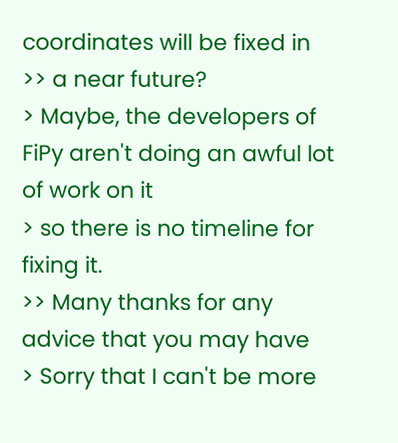coordinates will be fixed in
>> a near future?
> Maybe, the developers of FiPy aren't doing an awful lot of work on it
> so there is no timeline for fixing it.
>> Many thanks for any advice that you may have
> Sorry that I can't be more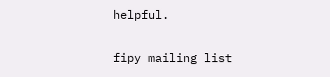helpful.

fipy mailing list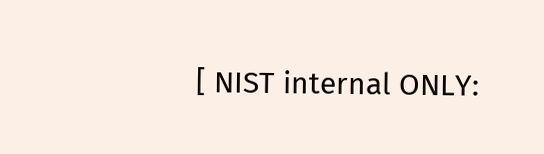[ NIST internal ONLY: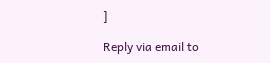]

Reply via email to